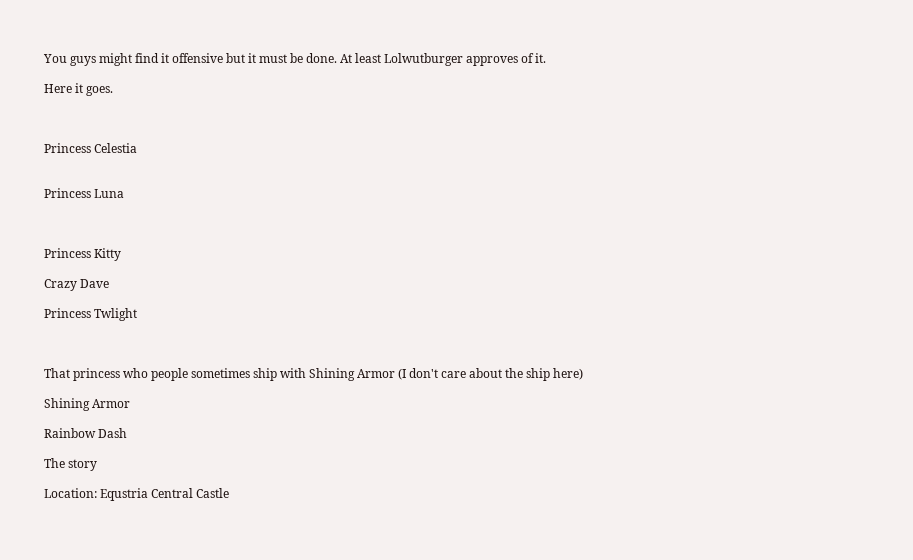You guys might find it offensive but it must be done. At least Lolwutburger approves of it.

Here it goes.



Princess Celestia


Princess Luna



Princess Kitty

Crazy Dave

Princess Twlight



That princess who people sometimes ship with Shining Armor (I don't care about the ship here)

Shining Armor

Rainbow Dash

The story

Location: Equstria Central Castle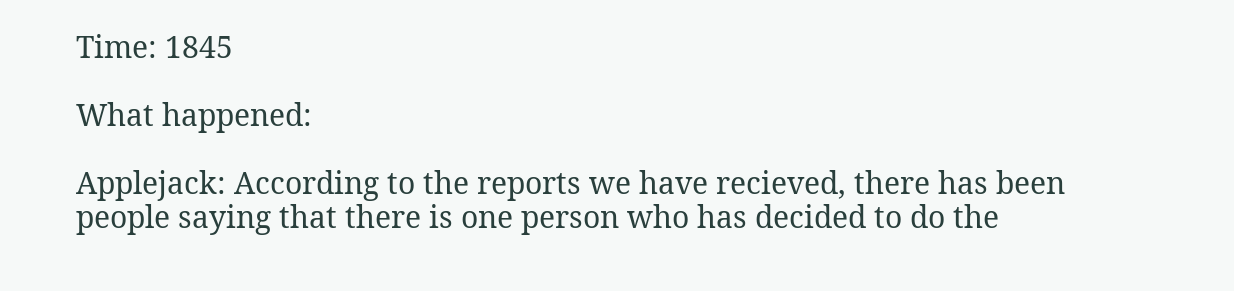Time: 1845

What happened:

Applejack: According to the reports we have recieved, there has been people saying that there is one person who has decided to do the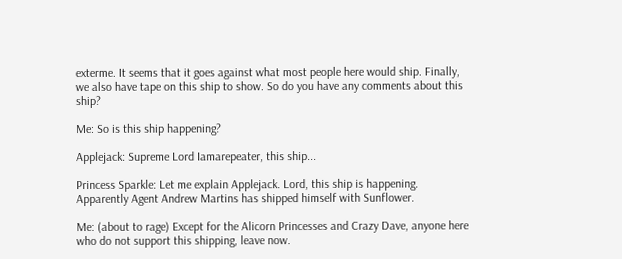exterme. It seems that it goes against what most people here would ship. Finally, we also have tape on this ship to show. So do you have any comments about this ship?

Me: So is this ship happening?

Applejack: Supreme Lord Iamarepeater, this ship...

Princess Sparkle: Let me explain Applejack. Lord, this ship is happening. Apparently Agent Andrew Martins has shipped himself with Sunflower.

Me: (about to rage) Except for the Alicorn Princesses and Crazy Dave, anyone here who do not support this shipping, leave now.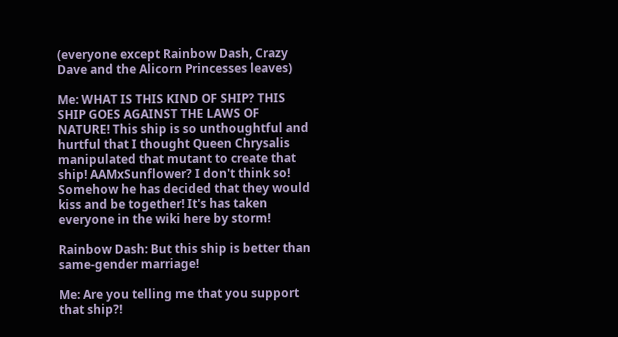(everyone except Rainbow Dash, Crazy Dave and the Alicorn Princesses leaves)

Me: WHAT IS THIS KIND OF SHIP? THIS SHIP GOES AGAINST THE LAWS OF NATURE! This ship is so unthoughtful and hurtful that I thought Queen Chrysalis manipulated that mutant to create that ship! AAMxSunflower? I don't think so! Somehow he has decided that they would kiss and be together! It's has taken everyone in the wiki here by storm!

Rainbow Dash: But this ship is better than same-gender marriage!

Me: Are you telling me that you support that ship?!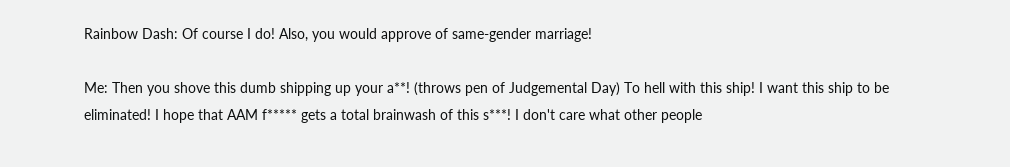Rainbow Dash: Of course I do! Also, you would approve of same-gender marriage!

Me: Then you shove this dumb shipping up your a**! (throws pen of Judgemental Day) To hell with this ship! I want this ship to be eliminated! I hope that AAM f***** gets a total brainwash of this s***! I don't care what other people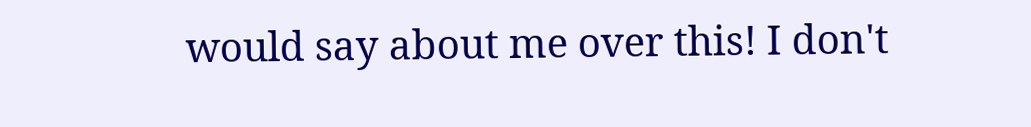would say about me over this! I don't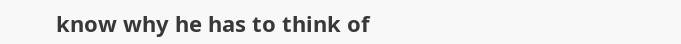know why he has to think of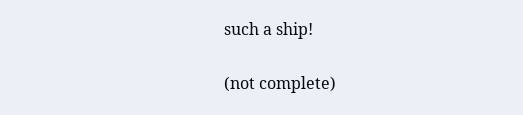such a ship!

(not complete)